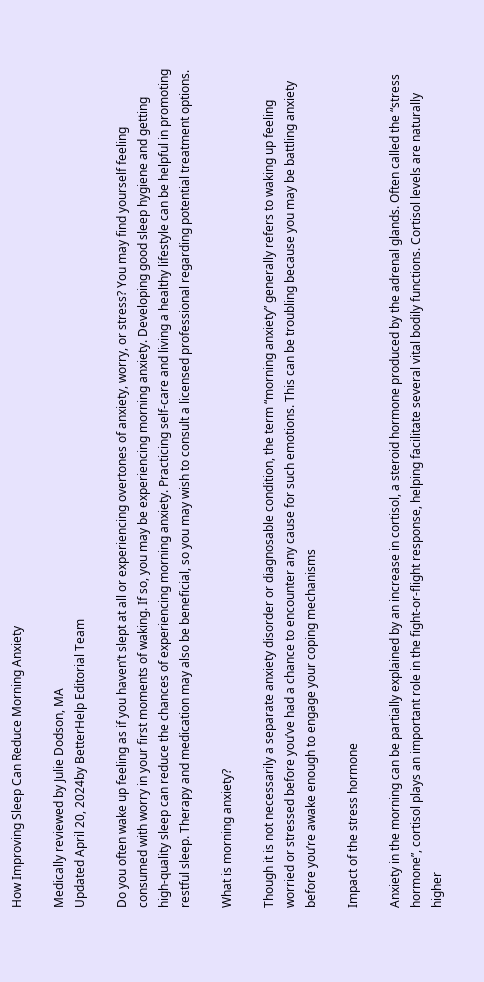How Improving Sleep Can Reduce Morning Anxiety

Medically reviewed by Julie Dodson, MA
Updated April 20, 2024by BetterHelp Editorial Team

Do you often wake up feeling as if you haven’t slept at all or experiencing overtones of anxiety, worry, or stress? You may find yourself feeling consumed with worry in your first moments of waking. If so, you may be experiencing morning anxiety. Developing good sleep hygiene and getting high-quality sleep can reduce the chances of experiencing morning anxiety. Practicing self-care and living a healthy lifestyle can be helpful in promoting restful sleep. Therapy and medication may also be beneficial, so you may wish to consult a licensed professional regarding potential treatment options.

What is morning anxiety?

Though it is not necessarily a separate anxiety disorder or diagnosable condition, the term “morning anxiety” generally refers to waking up feeling worried or stressed before you’ve had a chance to encounter any cause for such emotions. This can be troubling because you may be battling anxiety before you’re awake enough to engage your coping mechanisms

Impact of the stress hormone

Anxiety in the morning can be partially explained by an increase in cortisol, a steroid hormone produced by the adrenal glands. Often called the “stress hormone”, cortisol plays an important role in the fight-or-flight response, helping facilitate several vital bodily functions. Cortisol levels are naturally higher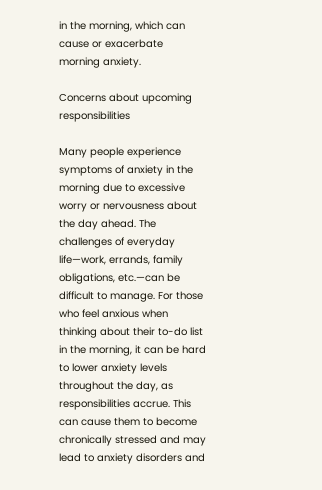in the morning, which can cause or exacerbate morning anxiety.

Concerns about upcoming responsibilities

Many people experience symptoms of anxiety in the morning due to excessive worry or nervousness about the day ahead. The challenges of everyday life—work, errands, family obligations, etc.—can be difficult to manage. For those who feel anxious when thinking about their to-do list in the morning, it can be hard to lower anxiety levels throughout the day, as responsibilities accrue. This can cause them to become chronically stressed and may lead to anxiety disorders and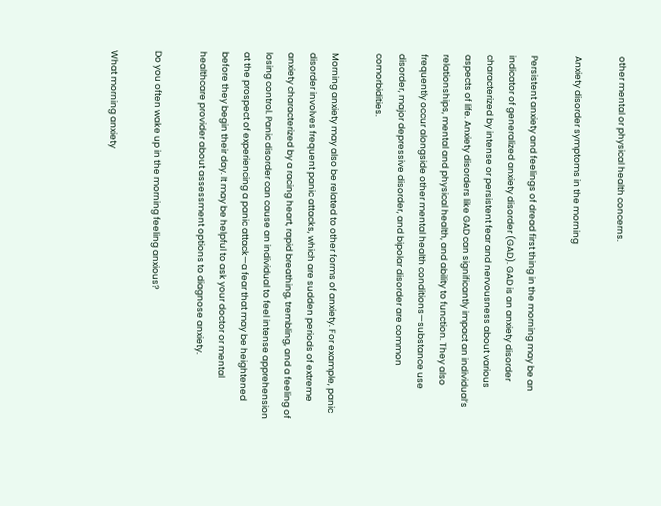other mental or physical health concerns.

Anxiety disorder symptoms in the morning

Persistent anxiety and feelings of dread first thing in the morning may be an indicator of generalized anxiety disorder (GAD). GAD is an anxiety disorder characterized by intense or persistent fear and nervousness about various aspects of life. Anxiety disorders like GAD can significantly impact an individual’s relationships, mental and physical health, and ability to function. They also frequently occur alongside other mental health conditions—substance use disorder, major depressive disorder, and bipolar disorder are common comorbidities.

Morning anxiety may also be related to other forms of anxiety. For example, panic disorder involves frequent panic attacks, which are sudden periods of extreme anxiety characterized by a racing heart, rapid breathing, trembling, and a feeling of losing control. Panic disorder can cause an individual to feel intense apprehension at the prospect of experiencing a panic attack—a fear that may be heightened before they begin their day. It may be helpful to ask your doctor or mental healthcare provider about assessment options to diagnose anxiety.

Do you often wake up in the morning feeling anxious?

What morning anxiety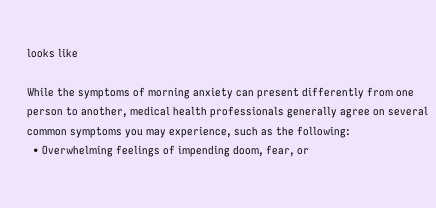looks like

While the symptoms of morning anxiety can present differently from one person to another, medical health professionals generally agree on several common symptoms you may experience, such as the following:
  • Overwhelming feelings of impending doom, fear, or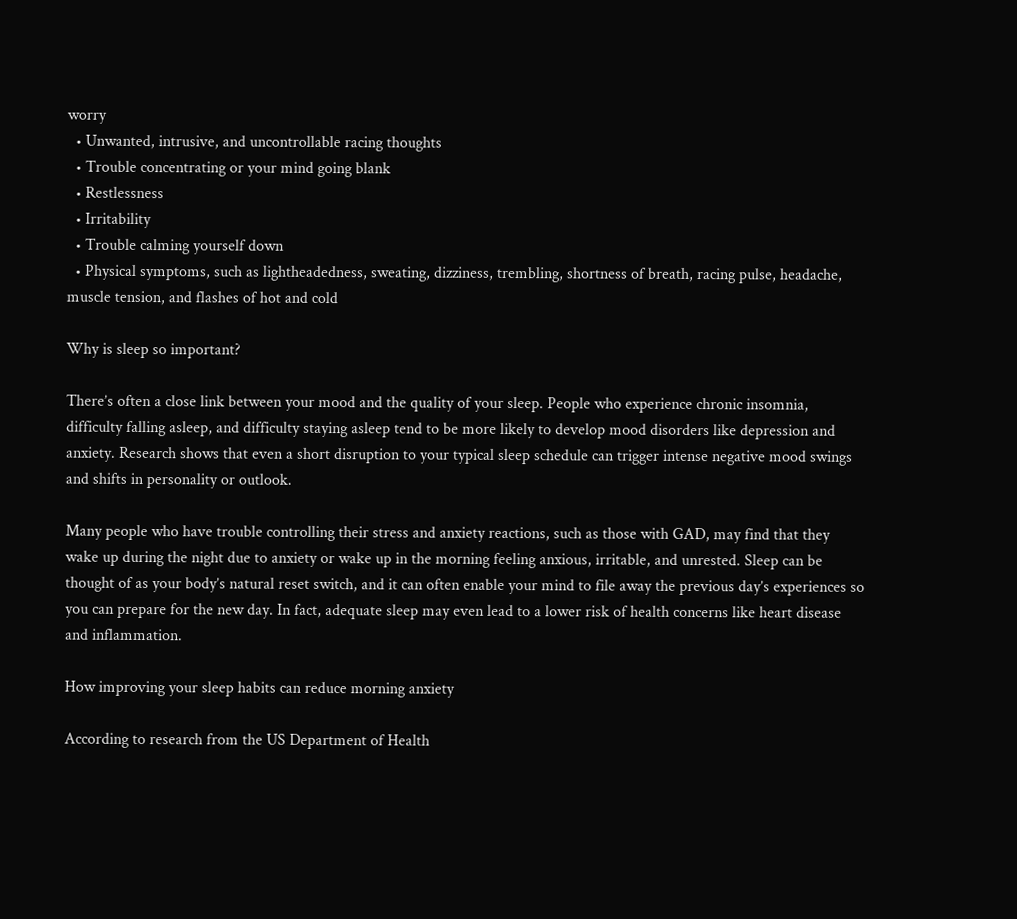worry
  • Unwanted, intrusive, and uncontrollable racing thoughts
  • Trouble concentrating or your mind going blank
  • Restlessness
  • Irritability
  • Trouble calming yourself down
  • Physical symptoms, such as lightheadedness, sweating, dizziness, trembling, shortness of breath, racing pulse, headache, muscle tension, and flashes of hot and cold

Why is sleep so important?

There’s often a close link between your mood and the quality of your sleep. People who experience chronic insomnia, difficulty falling asleep, and difficulty staying asleep tend to be more likely to develop mood disorders like depression and anxiety. Research shows that even a short disruption to your typical sleep schedule can trigger intense negative mood swings and shifts in personality or outlook.

Many people who have trouble controlling their stress and anxiety reactions, such as those with GAD, may find that they wake up during the night due to anxiety or wake up in the morning feeling anxious, irritable, and unrested. Sleep can be thought of as your body’s natural reset switch, and it can often enable your mind to file away the previous day’s experiences so you can prepare for the new day. In fact, adequate sleep may even lead to a lower risk of health concerns like heart disease and inflammation.

How improving your sleep habits can reduce morning anxiety

According to research from the US Department of Health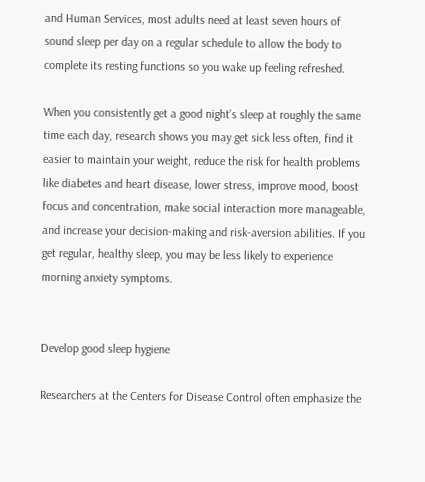and Human Services, most adults need at least seven hours of sound sleep per day on a regular schedule to allow the body to complete its resting functions so you wake up feeling refreshed.

When you consistently get a good night’s sleep at roughly the same time each day, research shows you may get sick less often, find it easier to maintain your weight, reduce the risk for health problems like diabetes and heart disease, lower stress, improve mood, boost focus and concentration, make social interaction more manageable, and increase your decision-making and risk-aversion abilities. If you get regular, healthy sleep, you may be less likely to experience morning anxiety symptoms.


Develop good sleep hygiene

Researchers at the Centers for Disease Control often emphasize the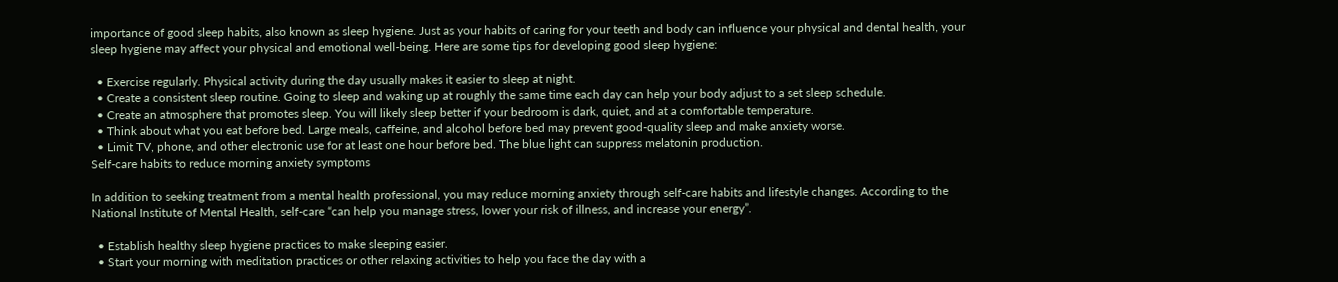importance of good sleep habits, also known as sleep hygiene. Just as your habits of caring for your teeth and body can influence your physical and dental health, your sleep hygiene may affect your physical and emotional well-being. Here are some tips for developing good sleep hygiene:

  • Exercise regularly. Physical activity during the day usually makes it easier to sleep at night.
  • Create a consistent sleep routine. Going to sleep and waking up at roughly the same time each day can help your body adjust to a set sleep schedule.
  • Create an atmosphere that promotes sleep. You will likely sleep better if your bedroom is dark, quiet, and at a comfortable temperature.
  • Think about what you eat before bed. Large meals, caffeine, and alcohol before bed may prevent good-quality sleep and make anxiety worse.
  • Limit TV, phone, and other electronic use for at least one hour before bed. The blue light can suppress melatonin production.
Self-care habits to reduce morning anxiety symptoms

In addition to seeking treatment from a mental health professional, you may reduce morning anxiety through self-care habits and lifestyle changes. According to the National Institute of Mental Health, self-care “can help you manage stress, lower your risk of illness, and increase your energy”.

  • Establish healthy sleep hygiene practices to make sleeping easier.
  • Start your morning with meditation practices or other relaxing activities to help you face the day with a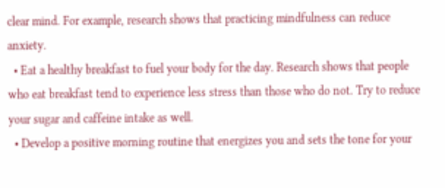clear mind. For example, research shows that practicing mindfulness can reduce anxiety.
  • Eat a healthy breakfast to fuel your body for the day. Research shows that people who eat breakfast tend to experience less stress than those who do not. Try to reduce your sugar and caffeine intake as well.
  • Develop a positive morning routine that energizes you and sets the tone for your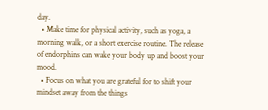day.
  • Make time for physical activity, such as yoga, a morning walk, or a short exercise routine. The release of endorphins can wake your body up and boost your mood.
  • Focus on what you are grateful for to shift your mindset away from the things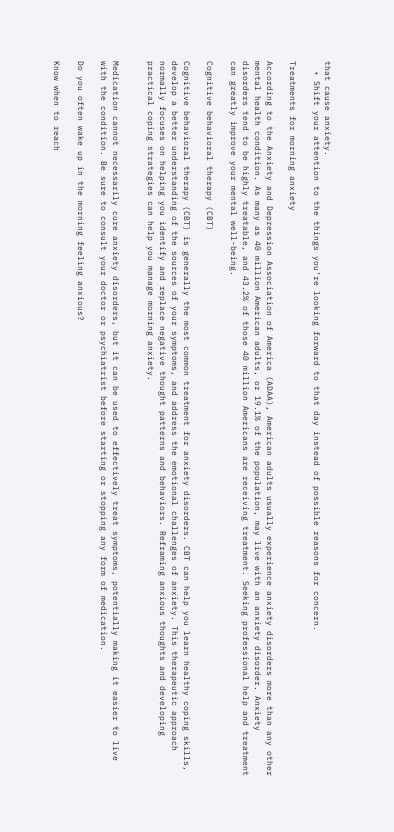that cause anxiety.
  • Shift your attention to the things you’re looking forward to that day instead of possible reasons for concern.

Treatments for morning anxiety

According to the Anxiety and Depression Association of America (ADAA), American adults usually experience anxiety disorders more than any other mental health condition. As many as 40 million American adults, or 19.1% of the population, may live with an anxiety disorder. Anxiety disorders tend to be highly treatable, and 43.2% of those 40 million Americans are receiving treatment. Seeking professional help and treatment can greatly improve your mental well-being.

Cognitive behavioral therapy (CBT)

Cognitive behavioral therapy (CBT) is generally the most common treatment for anxiety disorders. CBT can help you learn healthy coping skills, develop a better understanding of the sources of your symptoms, and address the emotional challenges of anxiety. This therapeutic approach normally focuses on helping you identify and replace negative thought patterns and behaviors. Reframing anxious thoughts and developing practical coping strategies can help you manage morning anxiety.


Medication cannot necessarily cure anxiety disorders, but it can be used to effectively treat symptoms, potentially making it easier to live with the condition. Be sure to consult your doctor or psychiatrist before starting or stopping any form of medication.

Do you often wake up in the morning feeling anxious?

Know when to reach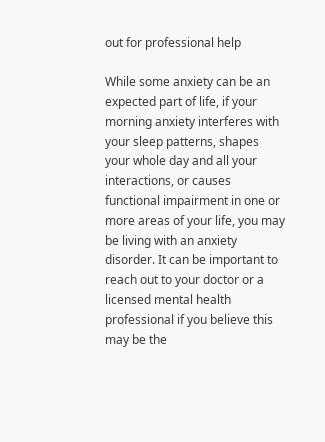out for professional help

While some anxiety can be an expected part of life, if your morning anxiety interferes with your sleep patterns, shapes your whole day and all your interactions, or causes functional impairment in one or more areas of your life, you may be living with an anxiety disorder. It can be important to reach out to your doctor or a licensed mental health professional if you believe this may be the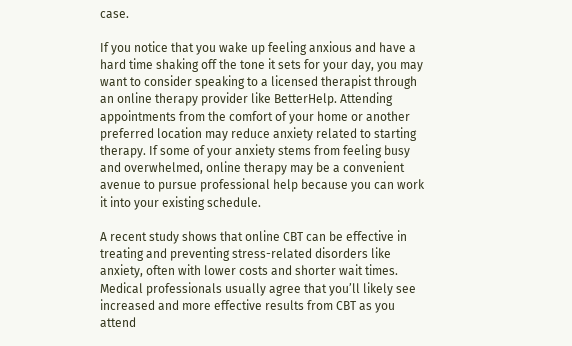case.

If you notice that you wake up feeling anxious and have a hard time shaking off the tone it sets for your day, you may want to consider speaking to a licensed therapist through an online therapy provider like BetterHelp. Attending appointments from the comfort of your home or another preferred location may reduce anxiety related to starting therapy. If some of your anxiety stems from feeling busy and overwhelmed, online therapy may be a convenient avenue to pursue professional help because you can work it into your existing schedule.

A recent study shows that online CBT can be effective in treating and preventing stress-related disorders like anxiety, often with lower costs and shorter wait times. Medical professionals usually agree that you’ll likely see increased and more effective results from CBT as you attend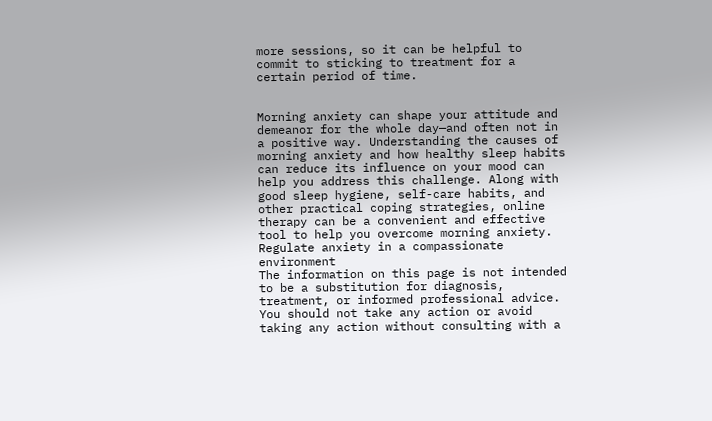more sessions, so it can be helpful to commit to sticking to treatment for a certain period of time.


Morning anxiety can shape your attitude and demeanor for the whole day—and often not in a positive way. Understanding the causes of morning anxiety and how healthy sleep habits can reduce its influence on your mood can help you address this challenge. Along with good sleep hygiene, self-care habits, and other practical coping strategies, online therapy can be a convenient and effective tool to help you overcome morning anxiety.
Regulate anxiety in a compassionate environment
The information on this page is not intended to be a substitution for diagnosis, treatment, or informed professional advice. You should not take any action or avoid taking any action without consulting with a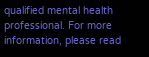qualified mental health professional. For more information, please read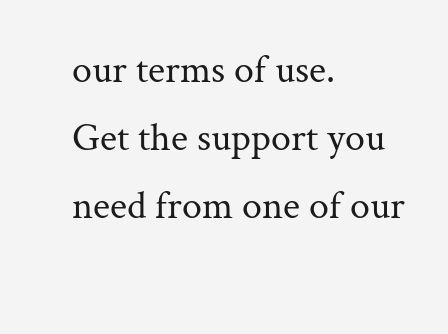our terms of use.
Get the support you need from one of our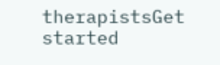therapistsGet started